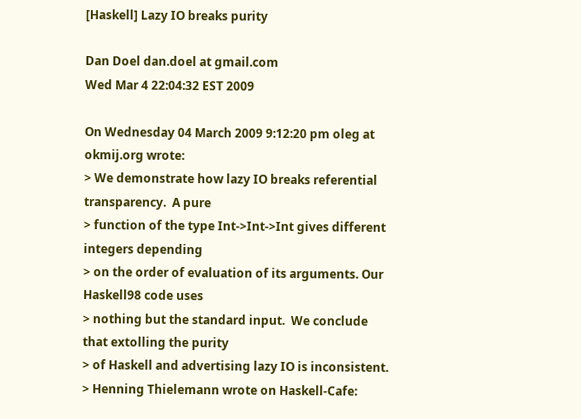[Haskell] Lazy IO breaks purity

Dan Doel dan.doel at gmail.com
Wed Mar 4 22:04:32 EST 2009

On Wednesday 04 March 2009 9:12:20 pm oleg at okmij.org wrote:
> We demonstrate how lazy IO breaks referential transparency.  A pure
> function of the type Int->Int->Int gives different integers depending
> on the order of evaluation of its arguments. Our Haskell98 code uses
> nothing but the standard input.  We conclude that extolling the purity
> of Haskell and advertising lazy IO is inconsistent.
> Henning Thielemann wrote on Haskell-Cafe: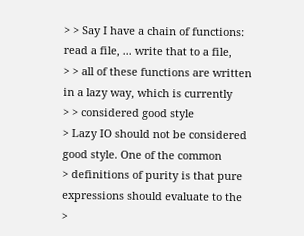> > Say I have a chain of functions: read a file, ... write that to a file,
> > all of these functions are written in a lazy way, which is currently
> > considered good style
> Lazy IO should not be considered good style. One of the common
> definitions of purity is that pure expressions should evaluate to the
>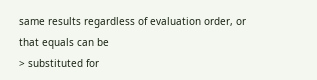same results regardless of evaluation order, or that equals can be
> substituted for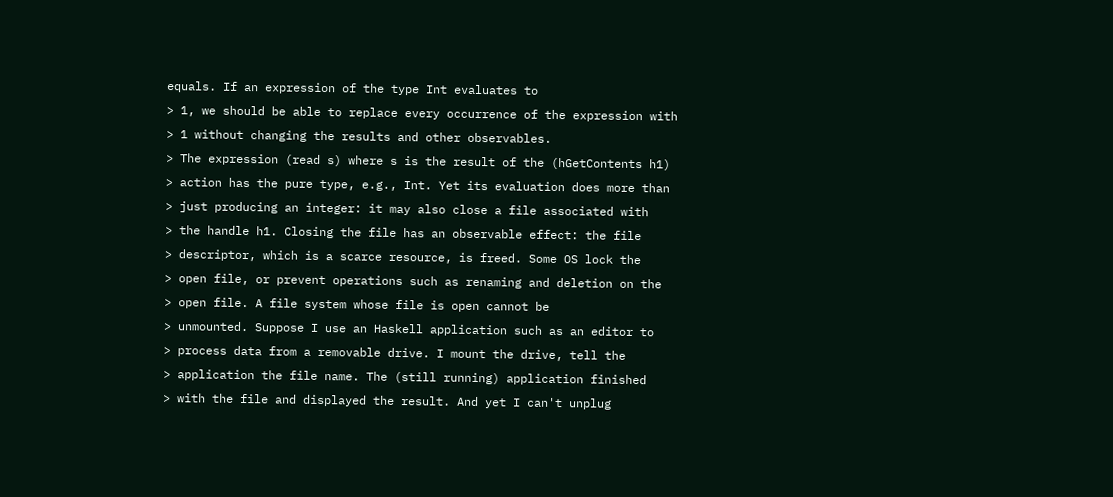equals. If an expression of the type Int evaluates to
> 1, we should be able to replace every occurrence of the expression with
> 1 without changing the results and other observables.
> The expression (read s) where s is the result of the (hGetContents h1)
> action has the pure type, e.g., Int. Yet its evaluation does more than
> just producing an integer: it may also close a file associated with
> the handle h1. Closing the file has an observable effect: the file
> descriptor, which is a scarce resource, is freed. Some OS lock the
> open file, or prevent operations such as renaming and deletion on the
> open file. A file system whose file is open cannot be
> unmounted. Suppose I use an Haskell application such as an editor to
> process data from a removable drive. I mount the drive, tell the
> application the file name. The (still running) application finished
> with the file and displayed the result. And yet I can't unplug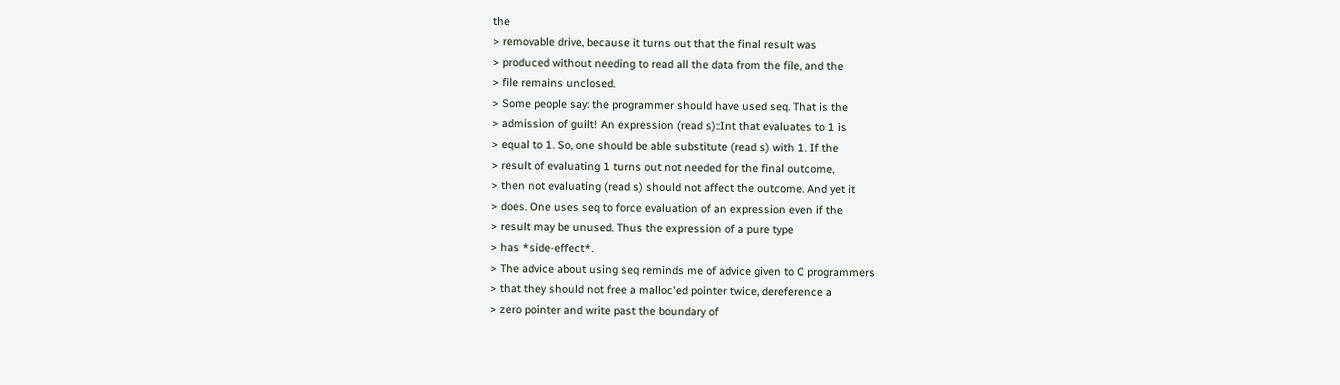the
> removable drive, because it turns out that the final result was
> produced without needing to read all the data from the file, and the
> file remains unclosed.
> Some people say: the programmer should have used seq. That is the
> admission of guilt! An expression (read s)::Int that evaluates to 1 is
> equal to 1. So, one should be able substitute (read s) with 1. If the
> result of evaluating 1 turns out not needed for the final outcome,
> then not evaluating (read s) should not affect the outcome. And yet it
> does. One uses seq to force evaluation of an expression even if the
> result may be unused. Thus the expression of a pure type
> has *side-effect*.
> The advice about using seq reminds me of advice given to C programmers
> that they should not free a malloc'ed pointer twice, dereference a
> zero pointer and write past the boundary of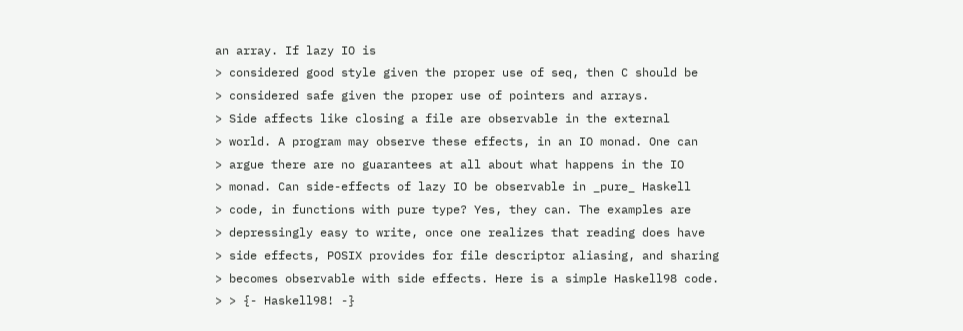an array. If lazy IO is
> considered good style given the proper use of seq, then C should be
> considered safe given the proper use of pointers and arrays.
> Side affects like closing a file are observable in the external
> world. A program may observe these effects, in an IO monad. One can
> argue there are no guarantees at all about what happens in the IO
> monad. Can side-effects of lazy IO be observable in _pure_ Haskell
> code, in functions with pure type? Yes, they can. The examples are
> depressingly easy to write, once one realizes that reading does have
> side effects, POSIX provides for file descriptor aliasing, and sharing
> becomes observable with side effects. Here is a simple Haskell98 code.
> > {- Haskell98! -}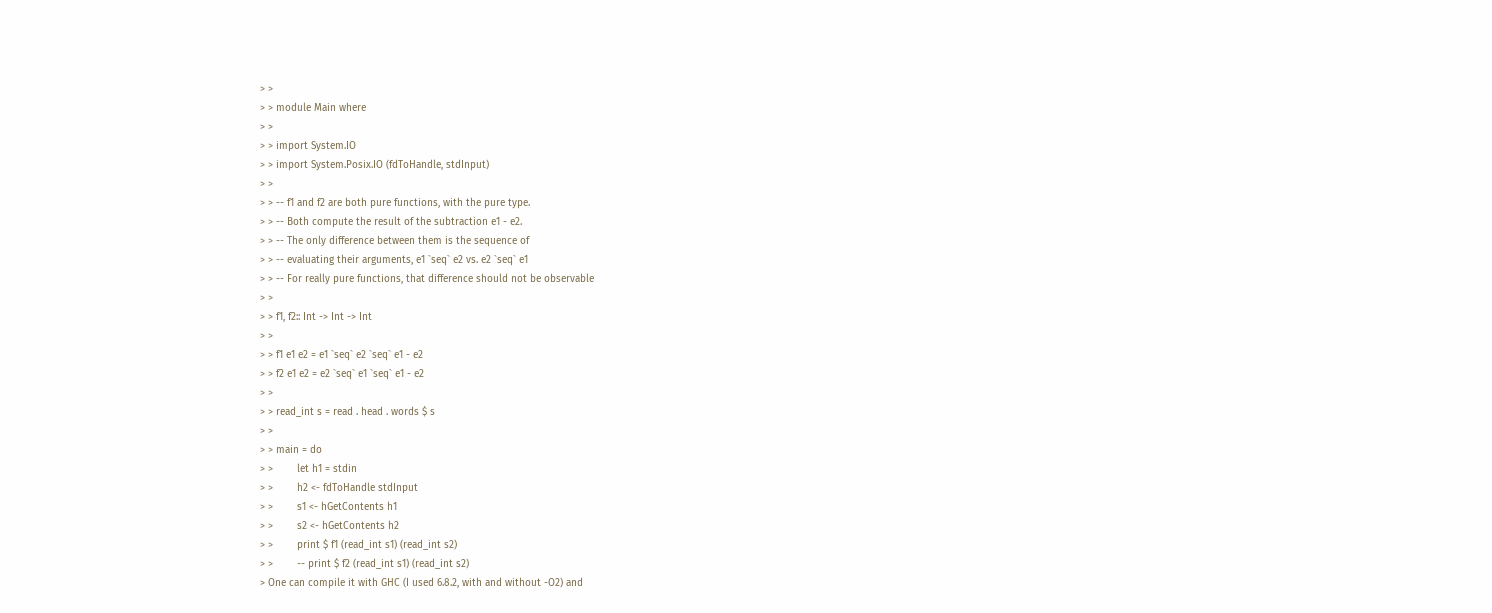> >
> > module Main where
> >
> > import System.IO
> > import System.Posix.IO (fdToHandle, stdInput)
> >
> > -- f1 and f2 are both pure functions, with the pure type.
> > -- Both compute the result of the subtraction e1 - e2.
> > -- The only difference between them is the sequence of
> > -- evaluating their arguments, e1 `seq` e2 vs. e2 `seq` e1
> > -- For really pure functions, that difference should not be observable
> >
> > f1, f2:: Int -> Int -> Int
> >
> > f1 e1 e2 = e1 `seq` e2 `seq` e1 - e2
> > f2 e1 e2 = e2 `seq` e1 `seq` e1 - e2
> >
> > read_int s = read . head . words $ s
> >
> > main = do
> >        let h1 = stdin
> >        h2 <- fdToHandle stdInput
> >        s1 <- hGetContents h1
> >        s2 <- hGetContents h2
> >        print $ f1 (read_int s1) (read_int s2)
> >        -- print $ f2 (read_int s1) (read_int s2)
> One can compile it with GHC (I used 6.8.2, with and without -O2) and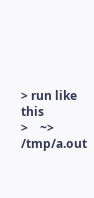> run like this
>    ~> /tmp/a.out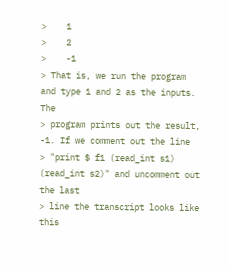>    1
>    2
>    -1
> That is, we run the program and type 1 and 2 as the inputs. The
> program prints out the result, -1. If we comment out the line
> "print $ f1 (read_int s1) (read_int s2)" and uncomment out the last
> line the transcript looks like this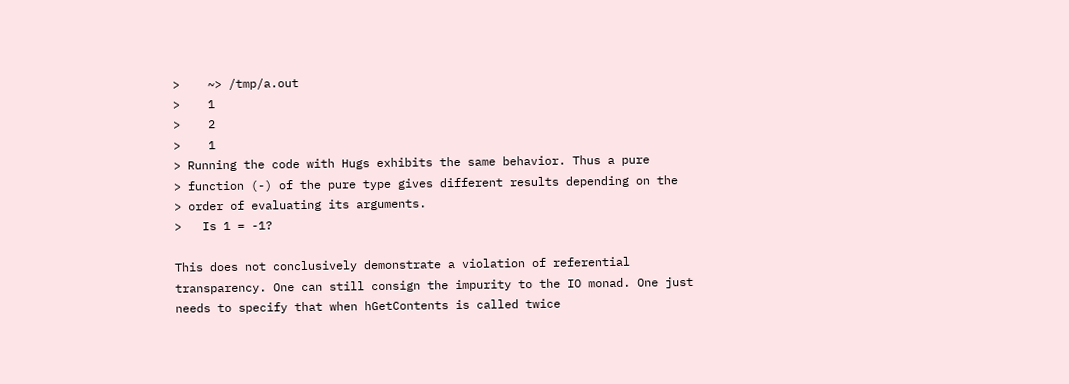>    ~> /tmp/a.out
>    1
>    2
>    1
> Running the code with Hugs exhibits the same behavior. Thus a pure
> function (-) of the pure type gives different results depending on the
> order of evaluating its arguments.
>   Is 1 = -1?

This does not conclusively demonstrate a violation of referential
transparency. One can still consign the impurity to the IO monad. One just
needs to specify that when hGetContents is called twice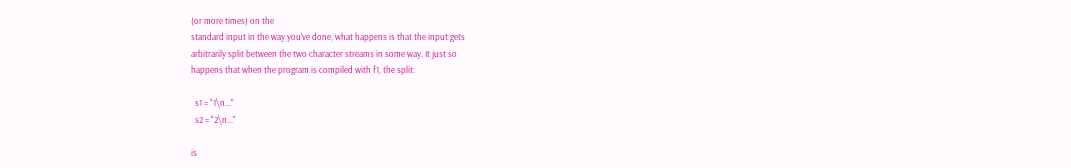(or more times) on the
standard input in the way you've done, what happens is that the input gets
arbitrarily split between the two character streams in some way. It just so
happens that when the program is compiled with f1, the split:

  s1 = "1\n..."
  s2 = "2\n..."

is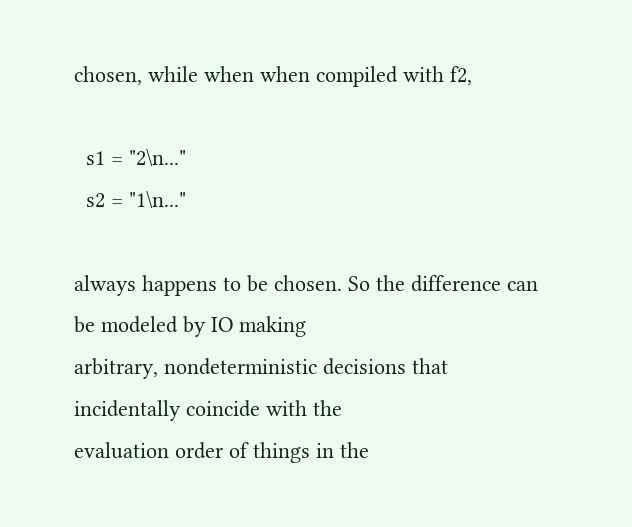chosen, while when when compiled with f2,

  s1 = "2\n..."
  s2 = "1\n..."

always happens to be chosen. So the difference can be modeled by IO making
arbitrary, nondeterministic decisions that incidentally coincide with the
evaluation order of things in the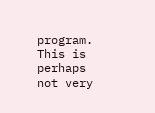program. This is perhaps not very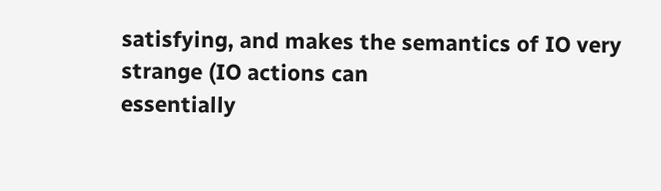satisfying, and makes the semantics of IO very strange (IO actions can
essentially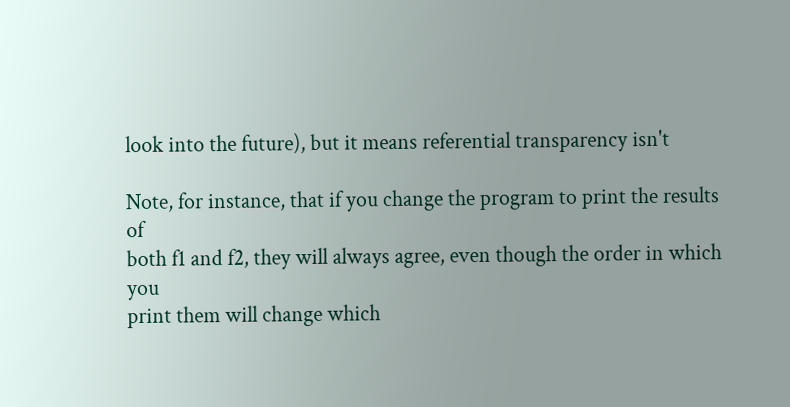look into the future), but it means referential transparency isn't

Note, for instance, that if you change the program to print the results of
both f1 and f2, they will always agree, even though the order in which you
print them will change which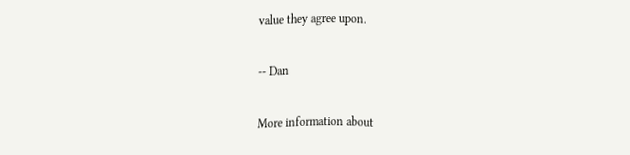value they agree upon.

-- Dan

More information about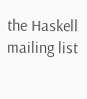the Haskell mailing list